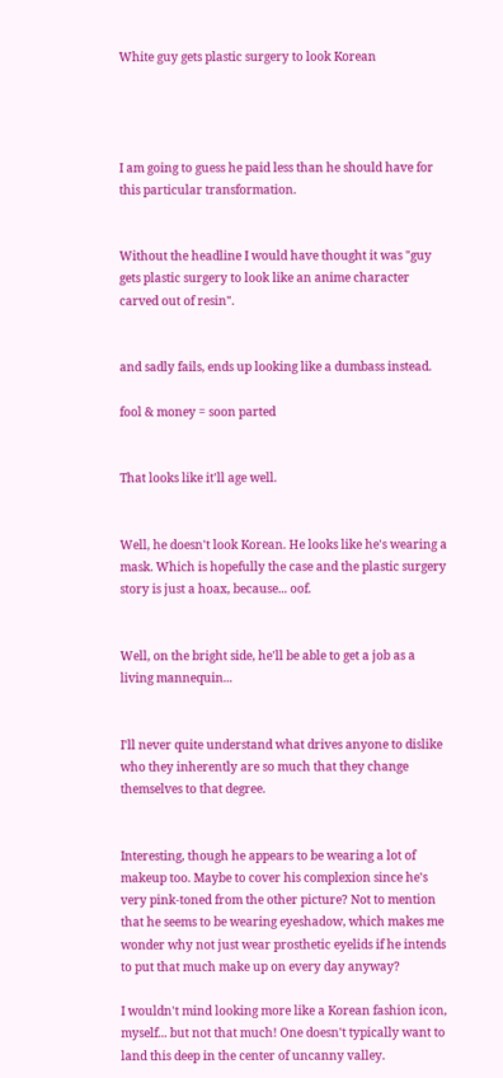White guy gets plastic surgery to look Korean




I am going to guess he paid less than he should have for this particular transformation.


Without the headline I would have thought it was "guy gets plastic surgery to look like an anime character carved out of resin".


and sadly fails, ends up looking like a dumbass instead.

fool & money = soon parted


That looks like it'll age well.


Well, he doesn't look Korean. He looks like he's wearing a mask. Which is hopefully the case and the plastic surgery story is just a hoax, because... oof.


Well, on the bright side, he'll be able to get a job as a living mannequin...


I'll never quite understand what drives anyone to dislike who they inherently are so much that they change themselves to that degree.


Interesting, though he appears to be wearing a lot of makeup too. Maybe to cover his complexion since he's very pink-toned from the other picture? Not to mention that he seems to be wearing eyeshadow, which makes me wonder why not just wear prosthetic eyelids if he intends to put that much make up on every day anyway?

I wouldn't mind looking more like a Korean fashion icon, myself... but not that much! One doesn't typically want to land this deep in the center of uncanny valley.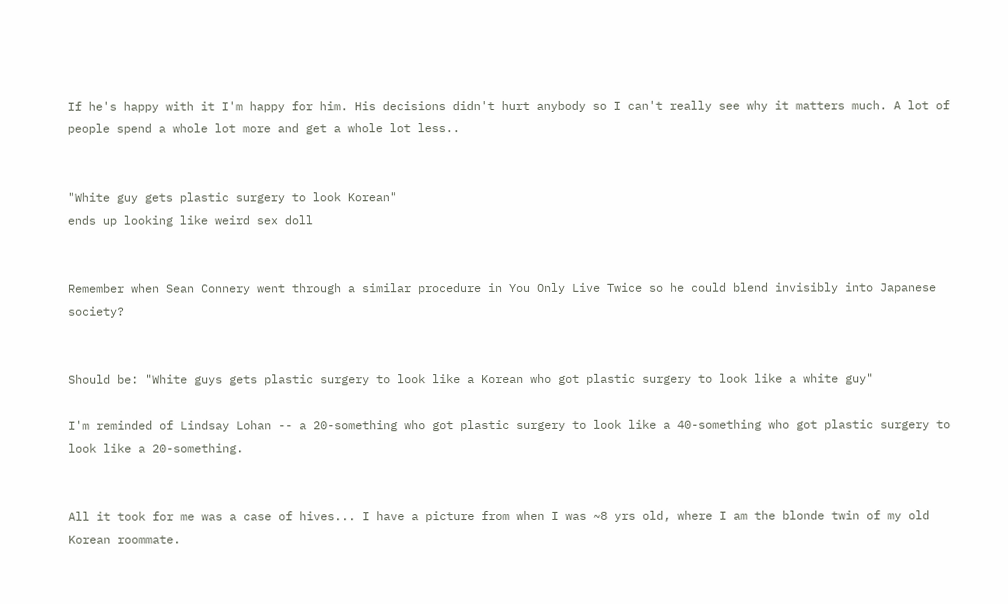If he's happy with it I'm happy for him. His decisions didn't hurt anybody so I can't really see why it matters much. A lot of people spend a whole lot more and get a whole lot less..


"White guy gets plastic surgery to look Korean"
ends up looking like weird sex doll


Remember when Sean Connery went through a similar procedure in You Only Live Twice so he could blend invisibly into Japanese society?


Should be: "White guys gets plastic surgery to look like a Korean who got plastic surgery to look like a white guy"

I'm reminded of Lindsay Lohan -- a 20-something who got plastic surgery to look like a 40-something who got plastic surgery to look like a 20-something.


All it took for me was a case of hives... I have a picture from when I was ~8 yrs old, where I am the blonde twin of my old Korean roommate.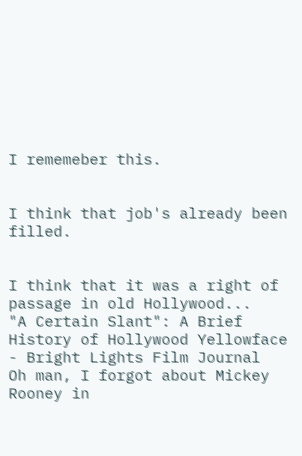I rememeber this.


I think that job's already been filled.


I think that it was a right of passage in old Hollywood...
"A Certain Slant": A Brief History of Hollywood Yellowface - Bright Lights Film Journal
Oh man, I forgot about Mickey Rooney in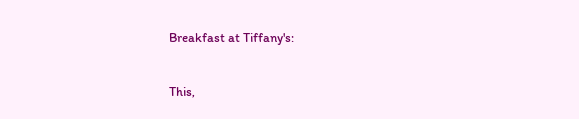Breakfast at Tiffany's:


This,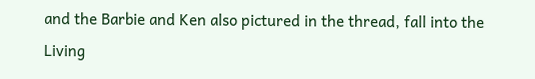and the Barbie and Ken also pictured in the thread, fall into the Living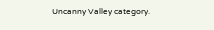Uncanny Valley category.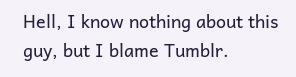Hell, I know nothing about this guy, but I blame Tumblr.